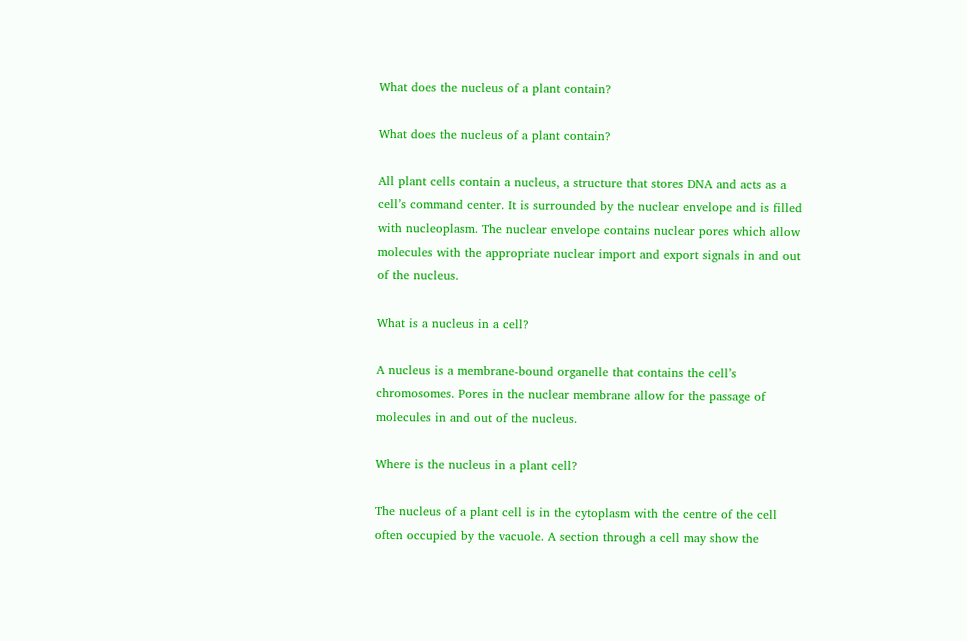What does the nucleus of a plant contain?

What does the nucleus of a plant contain?

All plant cells contain a nucleus, a structure that stores DNA and acts as a cell’s command center. It is surrounded by the nuclear envelope and is filled with nucleoplasm. The nuclear envelope contains nuclear pores which allow molecules with the appropriate nuclear import and export signals in and out of the nucleus.

What is a nucleus in a cell?

A nucleus is a membrane-bound organelle that contains the cell’s chromosomes. Pores in the nuclear membrane allow for the passage of molecules in and out of the nucleus.

Where is the nucleus in a plant cell?

The nucleus of a plant cell is in the cytoplasm with the centre of the cell often occupied by the vacuole. A section through a cell may show the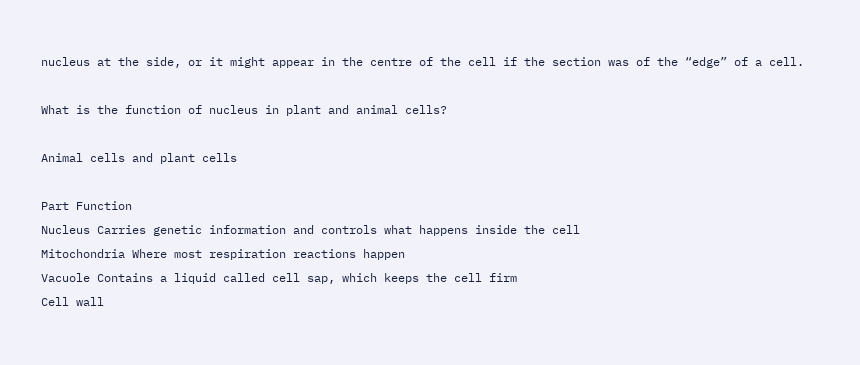nucleus at the side, or it might appear in the centre of the cell if the section was of the “edge” of a cell.

What is the function of nucleus in plant and animal cells?

Animal cells and plant cells

Part Function
Nucleus Carries genetic information and controls what happens inside the cell
Mitochondria Where most respiration reactions happen
Vacuole Contains a liquid called cell sap, which keeps the cell firm
Cell wall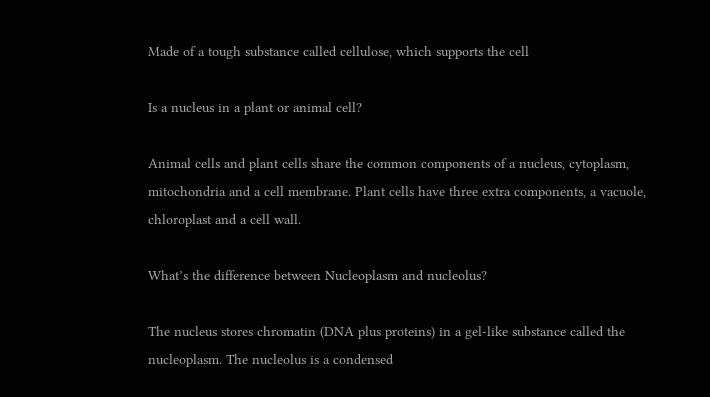Made of a tough substance called cellulose, which supports the cell

Is a nucleus in a plant or animal cell?

Animal cells and plant cells share the common components of a nucleus, cytoplasm, mitochondria and a cell membrane. Plant cells have three extra components, a vacuole, chloroplast and a cell wall.

What’s the difference between Nucleoplasm and nucleolus?

The nucleus stores chromatin (DNA plus proteins) in a gel-like substance called the nucleoplasm. The nucleolus is a condensed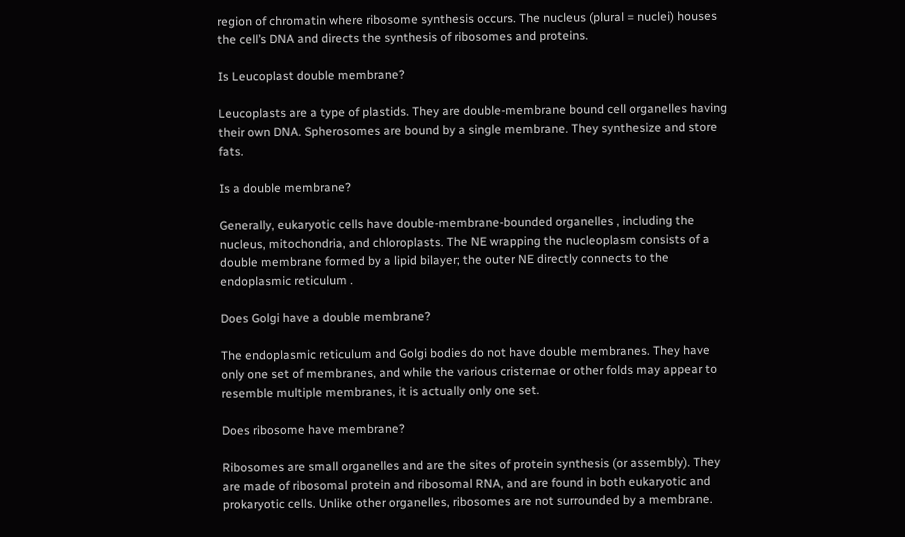region of chromatin where ribosome synthesis occurs. The nucleus (plural = nuclei) houses the cell’s DNA and directs the synthesis of ribosomes and proteins.

Is Leucoplast double membrane?

Leucoplasts are a type of plastids. They are double-membrane bound cell organelles having their own DNA. Spherosomes are bound by a single membrane. They synthesize and store fats.

Is a double membrane?

Generally, eukaryotic cells have double-membrane-bounded organelles , including the nucleus, mitochondria, and chloroplasts. The NE wrapping the nucleoplasm consists of a double membrane formed by a lipid bilayer; the outer NE directly connects to the endoplasmic reticulum .

Does Golgi have a double membrane?

The endoplasmic reticulum and Golgi bodies do not have double membranes. They have only one set of membranes, and while the various cristernae or other folds may appear to resemble multiple membranes, it is actually only one set.

Does ribosome have membrane?

Ribosomes are small organelles and are the sites of protein synthesis (or assembly). They are made of ribosomal protein and ribosomal RNA, and are found in both eukaryotic and prokaryotic cells. Unlike other organelles, ribosomes are not surrounded by a membrane.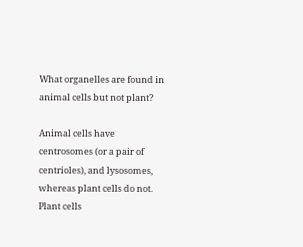What organelles are found in animal cells but not plant?

Animal cells have centrosomes (or a pair of centrioles), and lysosomes, whereas plant cells do not. Plant cells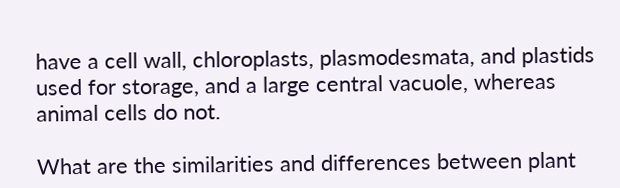have a cell wall, chloroplasts, plasmodesmata, and plastids used for storage, and a large central vacuole, whereas animal cells do not.

What are the similarities and differences between plant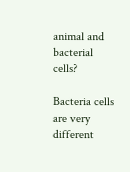animal and bacterial cells?

Bacteria cells are very different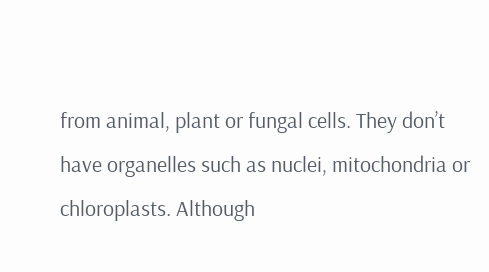from animal, plant or fungal cells. They don’t have organelles such as nuclei, mitochondria or chloroplasts. Although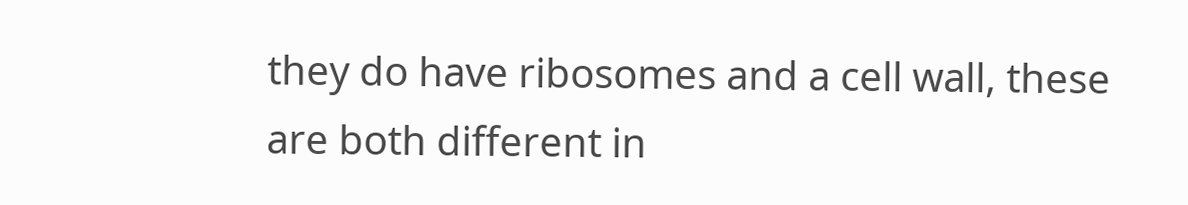they do have ribosomes and a cell wall, these are both different in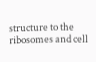structure to the ribosomes and cell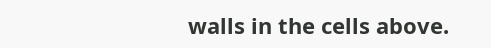walls in the cells above.